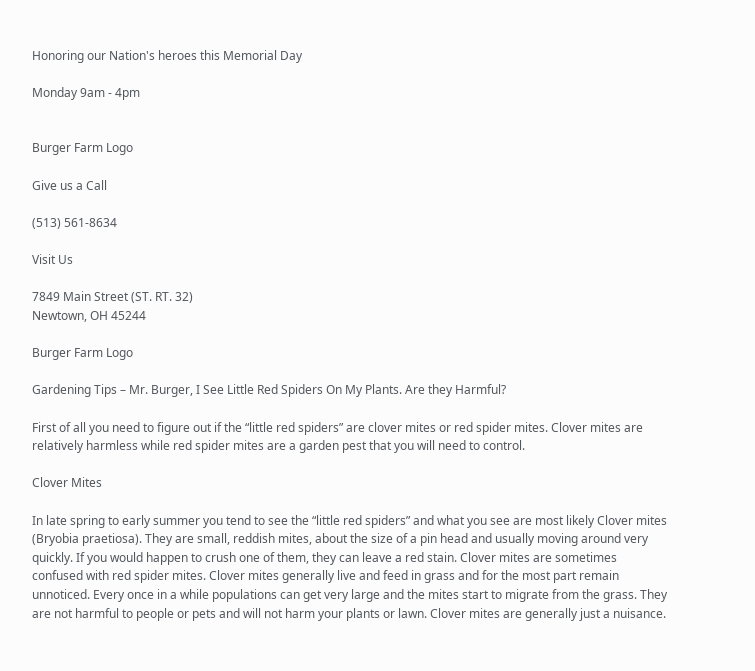Honoring our Nation's heroes this Memorial Day

Monday 9am - 4pm


Burger Farm Logo

Give us a Call

(513) 561-8634

Visit Us

7849 Main Street (ST. RT. 32)
Newtown, OH 45244

Burger Farm Logo

Gardening Tips – Mr. Burger, I See Little Red Spiders On My Plants. Are they Harmful?

First of all you need to figure out if the “little red spiders” are clover mites or red spider mites. Clover mites are relatively harmless while red spider mites are a garden pest that you will need to control.

Clover Mites

In late spring to early summer you tend to see the “little red spiders” and what you see are most likely Clover mites (Bryobia praetiosa). They are small, reddish mites, about the size of a pin head and usually moving around very quickly. If you would happen to crush one of them, they can leave a red stain. Clover mites are sometimes confused with red spider mites. Clover mites generally live and feed in grass and for the most part remain unnoticed. Every once in a while populations can get very large and the mites start to migrate from the grass. They are not harmful to people or pets and will not harm your plants or lawn. Clover mites are generally just a nuisance.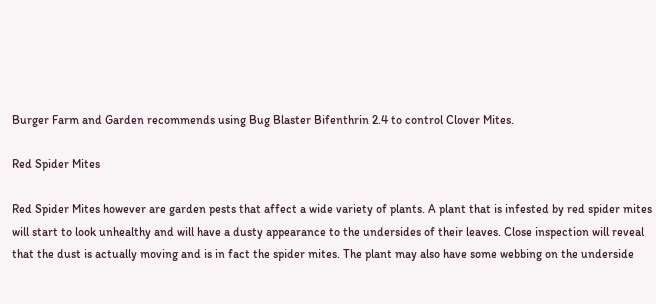Burger Farm and Garden recommends using Bug Blaster Bifenthrin 2.4 to control Clover Mites.

Red Spider Mites

Red Spider Mites however are garden pests that affect a wide variety of plants. A plant that is infested by red spider mites will start to look unhealthy and will have a dusty appearance to the undersides of their leaves. Close inspection will reveal that the dust is actually moving and is in fact the spider mites. The plant may also have some webbing on the underside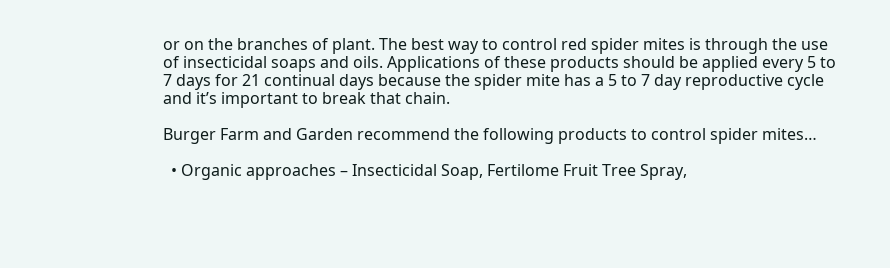or on the branches of plant. The best way to control red spider mites is through the use of insecticidal soaps and oils. Applications of these products should be applied every 5 to 7 days for 21 continual days because the spider mite has a 5 to 7 day reproductive cycle and it’s important to break that chain.

Burger Farm and Garden recommend the following products to control spider mites…

  • Organic approaches – Insecticidal Soap, Fertilome Fruit Tree Spray,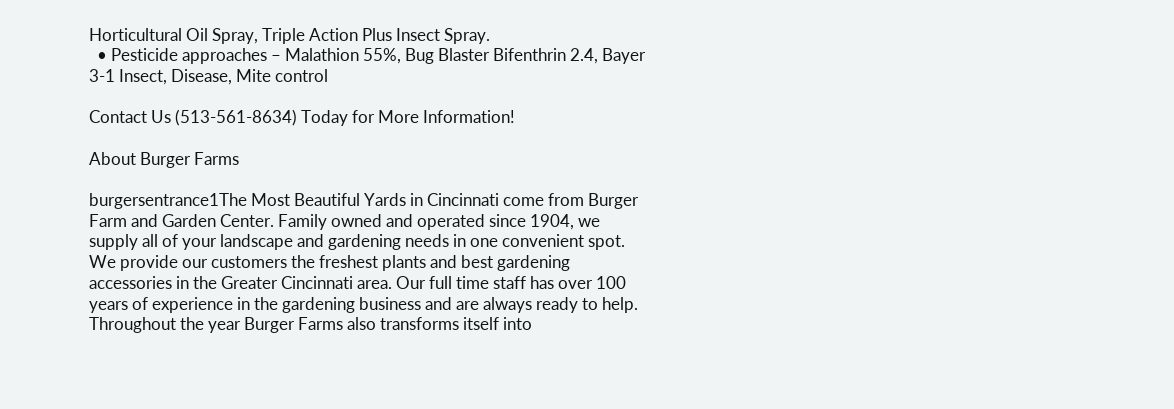Horticultural Oil Spray, Triple Action Plus Insect Spray.
  • Pesticide approaches – Malathion 55%, Bug Blaster Bifenthrin 2.4, Bayer 3-1 Insect, Disease, Mite control

Contact Us (513-561-8634) Today for More Information!

About Burger Farms

burgersentrance1The Most Beautiful Yards in Cincinnati come from Burger Farm and Garden Center. Family owned and operated since 1904, we supply all of your landscape and gardening needs in one convenient spot. We provide our customers the freshest plants and best gardening accessories in the Greater Cincinnati area. Our full time staff has over 100 years of experience in the gardening business and are always ready to help. Throughout the year Burger Farms also transforms itself into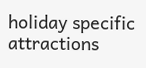holiday specific attractions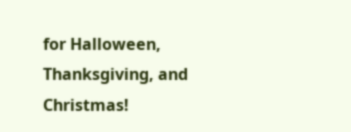for Halloween, Thanksgiving, and Christmas!